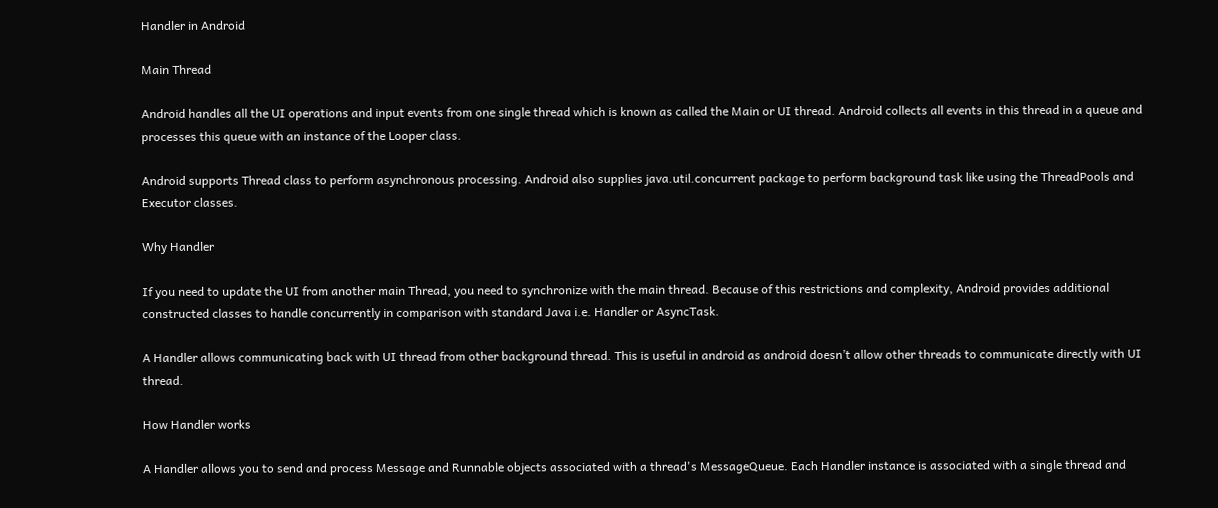Handler in Android

Main Thread

Android handles all the UI operations and input events from one single thread which is known as called the Main or UI thread. Android collects all events in this thread in a queue and processes this queue with an instance of the Looper class.

Android supports Thread class to perform asynchronous processing. Android also supplies java.util.concurrent package to perform background task like using the ThreadPools and Executor classes.

Why Handler

If you need to update the UI from another main Thread, you need to synchronize with the main thread. Because of this restrictions and complexity, Android provides additional constructed classes to handle concurrently in comparison with standard Java i.e. Handler or AsyncTask.

A Handler allows communicating back with UI thread from other background thread. This is useful in android as android doesn’t allow other threads to communicate directly with UI thread.

How Handler works

A Handler allows you to send and process Message and Runnable objects associated with a thread's MessageQueue. Each Handler instance is associated with a single thread and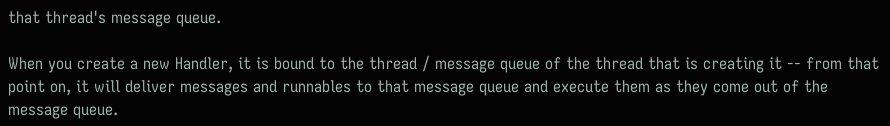that thread's message queue.

When you create a new Handler, it is bound to the thread / message queue of the thread that is creating it -- from that point on, it will deliver messages and runnables to that message queue and execute them as they come out of the message queue.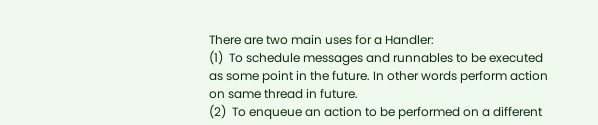There are two main uses for a Handler:
(1)  To schedule messages and runnables to be executed as some point in the future. In other words perform action on same thread in future.
(2)  To enqueue an action to be performed on a different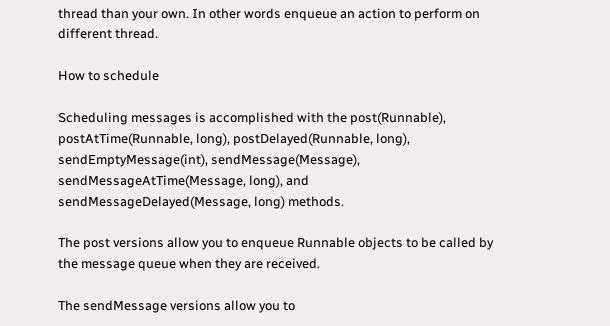thread than your own. In other words enqueue an action to perform on different thread.

How to schedule

Scheduling messages is accomplished with the post(Runnable), postAtTime(Runnable, long), postDelayed(Runnable, long), sendEmptyMessage(int), sendMessage(Message), sendMessageAtTime(Message, long), and sendMessageDelayed(Message, long) methods.

The post versions allow you to enqueue Runnable objects to be called by the message queue when they are received.

The sendMessage versions allow you to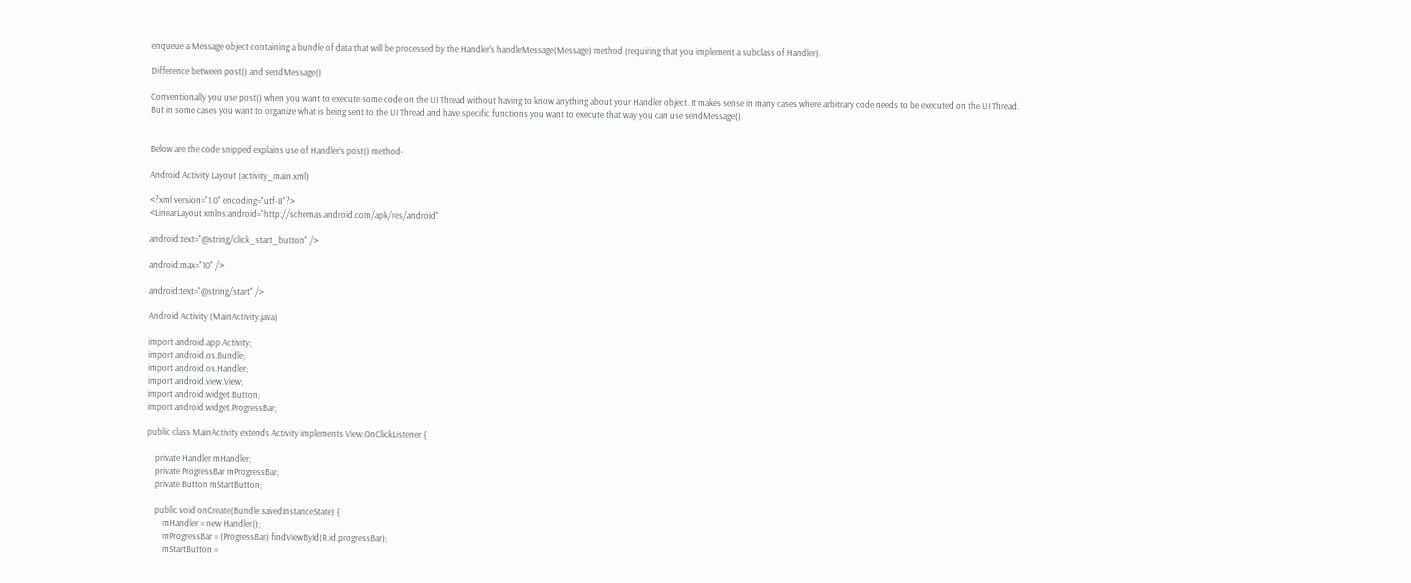enqueue a Message object containing a bundle of data that will be processed by the Handler's handleMessage(Message) method (requiring that you implement a subclass of Handler).

Difference between post() and sendMessage()

Conventionally you use post() when you want to execute some code on the UI Thread without having to know anything about your Handler object. It makes sense in many cases where arbitrary code needs to be executed on the UI Thread.
But in some cases you want to organize what is being sent to the UI Thread and have specific functions you want to execute that way you can use sendMessage().


Below are the code snipped explains use of Handler’s post() method-

Android Activity Layout (activity_main.xml)

<?xml version="1.0" encoding="utf-8"?>
<LinearLayout xmlns:android="http://schemas.android.com/apk/res/android"

android:text="@string/click_start_button" />

android:max="10" />

android:text="@string/start" />

Android Activity (MainActivity.java)

import android.app.Activity;
import android.os.Bundle;
import android.os.Handler;
import android.view.View;
import android.widget.Button;
import android.widget.ProgressBar;

public class MainActivity extends Activity implements View.OnClickListener {

    private Handler mHandler;
    private ProgressBar mProgressBar;
    private Button mStartButton;

    public void onCreate(Bundle savedInstanceState) {
        mHandler = new Handler();
        mProgressBar = (ProgressBar) findViewById(R.id.progressBar);
        mStartButton =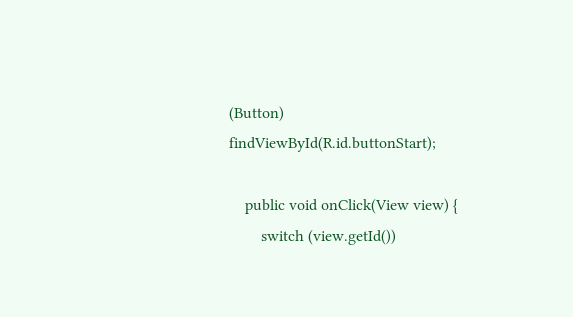(Button) findViewById(R.id.buttonStart);

    public void onClick(View view) {
        switch (view.getId())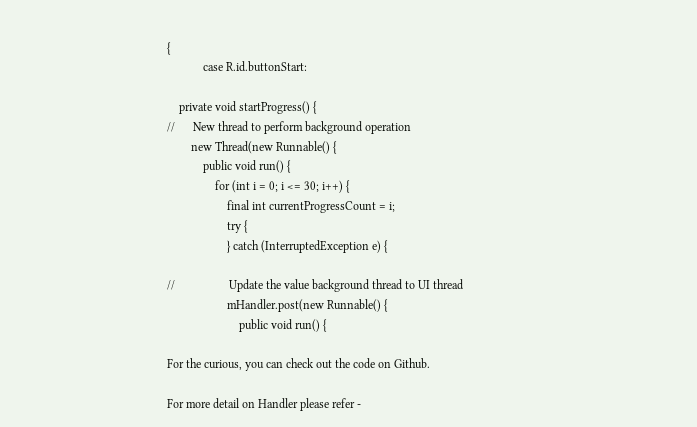{
            case R.id.buttonStart:

    private void startProgress() {
//      New thread to perform background operation
        new Thread(new Runnable() {
            public void run() {
                for (int i = 0; i <= 30; i++) {
                    final int currentProgressCount = i;
                    try {
                    } catch (InterruptedException e) {

//                  Update the value background thread to UI thread
                    mHandler.post(new Runnable() {
                        public void run() {

For the curious, you can check out the code on Github.

For more detail on Handler please refer -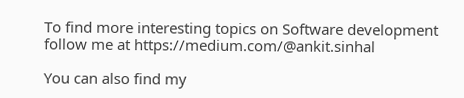To find more interesting topics on Software development follow me at https://medium.com/@ankit.sinhal

You can also find my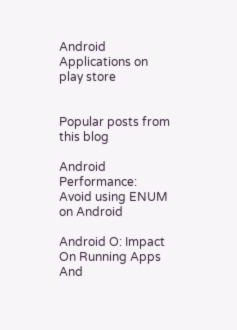Android Applications on play store


Popular posts from this blog

Android Performance: Avoid using ENUM on Android

Android O: Impact On Running Apps And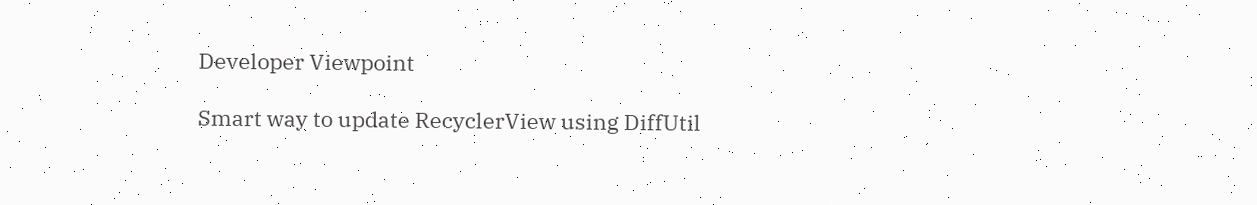Developer Viewpoint

Smart way to update RecyclerView using DiffUtil